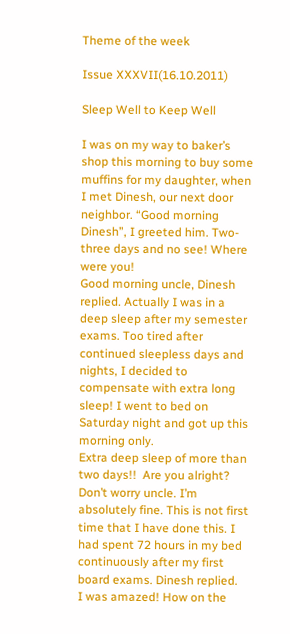Theme of the week

Issue XXXVII(16.10.2011)

Sleep Well to Keep Well

I was on my way to baker’s shop this morning to buy some muffins for my daughter, when I met Dinesh, our next door neighbor. “Good morning Dinesh”, I greeted him. Two-three days and no see! Where were you!
Good morning uncle, Dinesh replied. Actually I was in a deep sleep after my semester exams. Too tired after continued sleepless days and nights, I decided to compensate with extra long sleep! I went to bed on Saturday night and got up this morning only.
Extra deep sleep of more than two days!!  Are you alright?
Don’t worry uncle. I’m absolutely fine. This is not first time that I have done this. I had spent 72 hours in my bed continuously after my first board exams. Dinesh replied.
I was amazed! How on the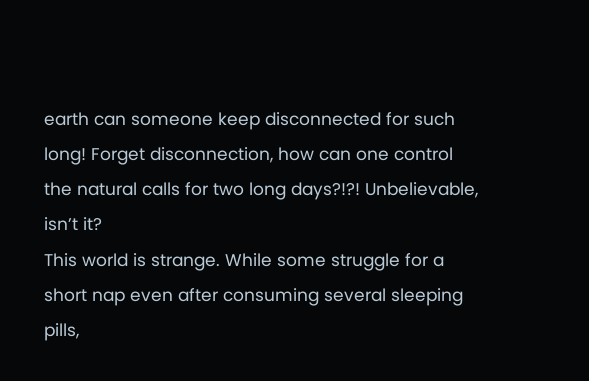earth can someone keep disconnected for such long! Forget disconnection, how can one control the natural calls for two long days?!?! Unbelievable, isn’t it?
This world is strange. While some struggle for a short nap even after consuming several sleeping pills,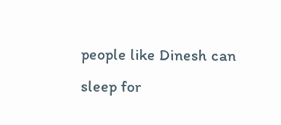people like Dinesh can sleep for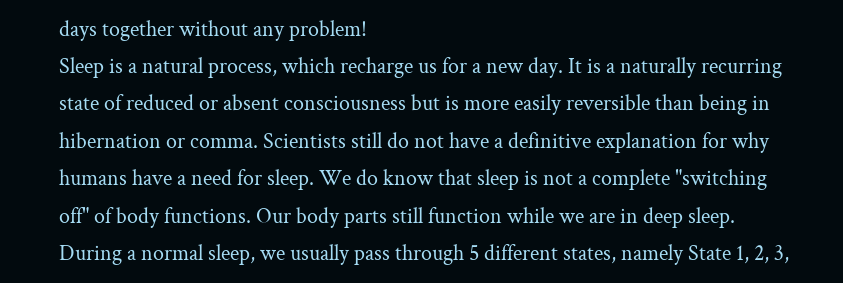days together without any problem!
Sleep is a natural process, which recharge us for a new day. It is a naturally recurring state of reduced or absent consciousness but is more easily reversible than being in hibernation or comma. Scientists still do not have a definitive explanation for why humans have a need for sleep. We do know that sleep is not a complete "switching off" of body functions. Our body parts still function while we are in deep sleep.
During a normal sleep, we usually pass through 5 different states, namely State 1, 2, 3,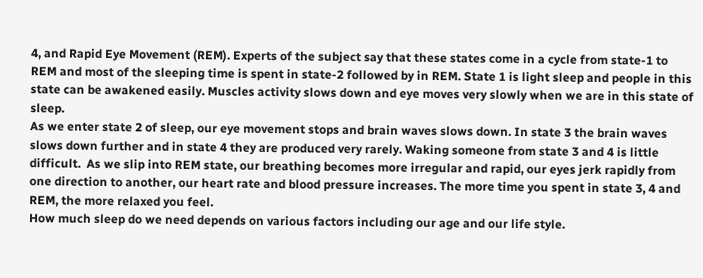4, and Rapid Eye Movement (REM). Experts of the subject say that these states come in a cycle from state-1 to REM and most of the sleeping time is spent in state-2 followed by in REM. State 1 is light sleep and people in this state can be awakened easily. Muscles activity slows down and eye moves very slowly when we are in this state of sleep.
As we enter state 2 of sleep, our eye movement stops and brain waves slows down. In state 3 the brain waves slows down further and in state 4 they are produced very rarely. Waking someone from state 3 and 4 is little difficult.  As we slip into REM state, our breathing becomes more irregular and rapid, our eyes jerk rapidly from one direction to another, our heart rate and blood pressure increases. The more time you spent in state 3, 4 and REM, the more relaxed you feel.
How much sleep do we need depends on various factors including our age and our life style.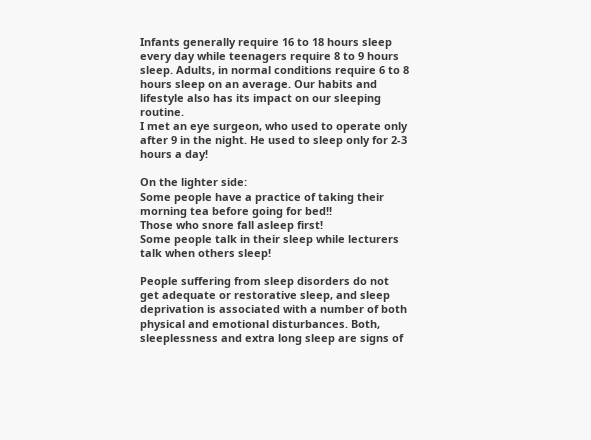Infants generally require 16 to 18 hours sleep every day while teenagers require 8 to 9 hours sleep. Adults, in normal conditions require 6 to 8 hours sleep on an average. Our habits and lifestyle also has its impact on our sleeping routine.
I met an eye surgeon, who used to operate only after 9 in the night. He used to sleep only for 2-3 hours a day!

On the lighter side:
Some people have a practice of taking their morning tea before going for bed!!
Those who snore fall asleep first!
Some people talk in their sleep while lecturers talk when others sleep!

People suffering from sleep disorders do not get adequate or restorative sleep, and sleep deprivation is associated with a number of both physical and emotional disturbances. Both, sleeplessness and extra long sleep are signs of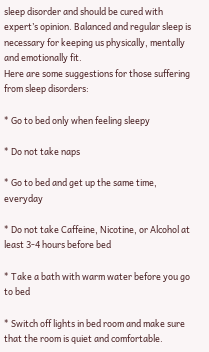sleep disorder and should be cured with expert’s opinion. Balanced and regular sleep is necessary for keeping us physically, mentally and emotionally fit.
Here are some suggestions for those suffering from sleep disorders:

* Go to bed only when feeling sleepy

* Do not take naps

* Go to bed and get up the same time, everyday

* Do not take Caffeine, Nicotine, or Alcohol at least 3-4 hours before bed

* Take a bath with warm water before you go to bed

* Switch off lights in bed room and make sure that the room is quiet and comfortable.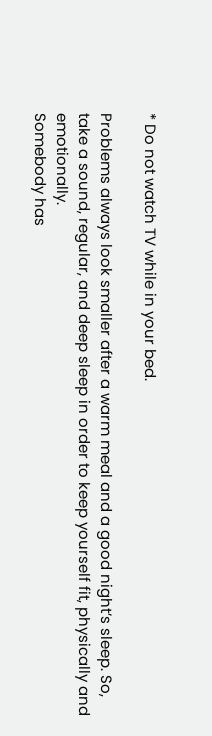* Do not watch TV while in your bed.

Problems always look smaller after a warm meal and a good night’s sleep. So, take a sound, regular, and deep sleep in order to keep yourself fit, physically and emotionally.
Somebody has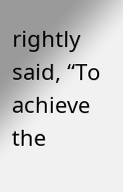rightly said, “To achieve the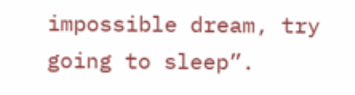impossible dream, try going to sleep”.